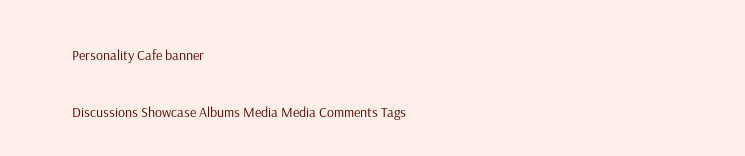Personality Cafe banner

Discussions Showcase Albums Media Media Comments Tags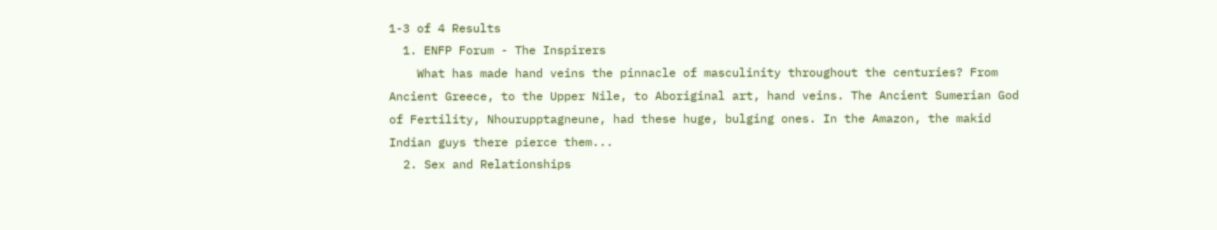1-3 of 4 Results
  1. ENFP Forum - The Inspirers
    What has made hand veins the pinnacle of masculinity throughout the centuries? From Ancient Greece, to the Upper Nile, to Aboriginal art, hand veins. The Ancient Sumerian God of Fertility, Nhourupptagneune, had these huge, bulging ones. In the Amazon, the makid Indian guys there pierce them...
  2. Sex and Relationships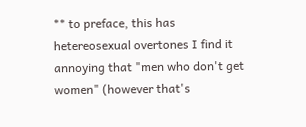** to preface, this has hetereosexual overtones I find it annoying that "men who don't get women" (however that's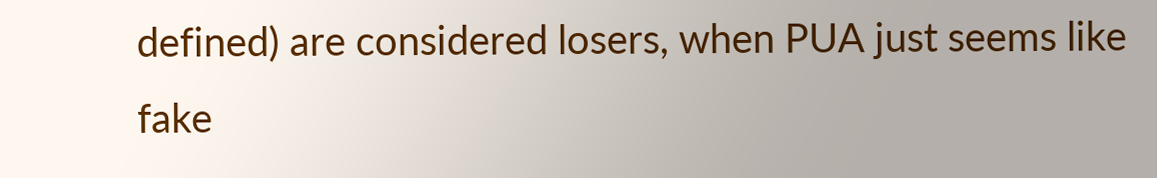defined) are considered losers, when PUA just seems like fake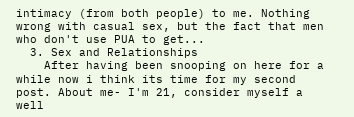intimacy (from both people) to me. Nothing wrong with casual sex, but the fact that men who don't use PUA to get...
  3. Sex and Relationships
    After having been snooping on here for a while now i think its time for my second post. About me- I'm 21, consider myself a well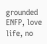grounded ENFP, love life, no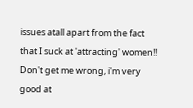issues atall apart from the fact that I suck at 'attracting' women!! Don't get me wrong, i'm very good at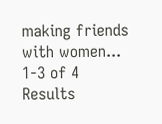making friends with women...
1-3 of 4 Results